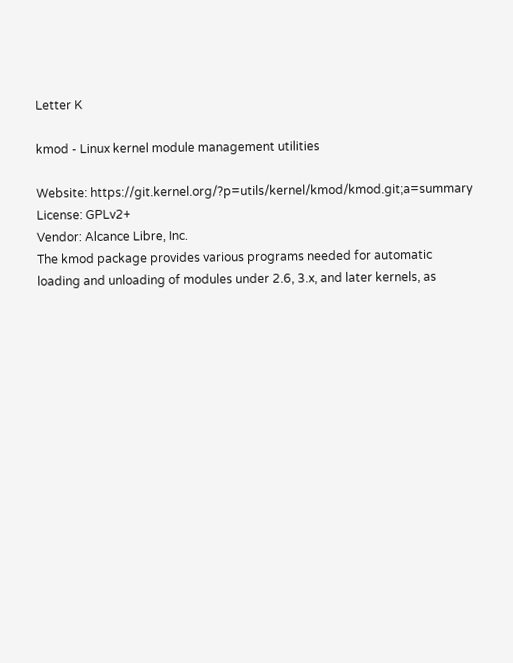Letter K

kmod - Linux kernel module management utilities

Website: https://git.kernel.org/?p=utils/kernel/kmod/kmod.git;a=summary
License: GPLv2+
Vendor: Alcance Libre, Inc.
The kmod package provides various programs needed for automatic
loading and unloading of modules under 2.6, 3.x, and later kernels, as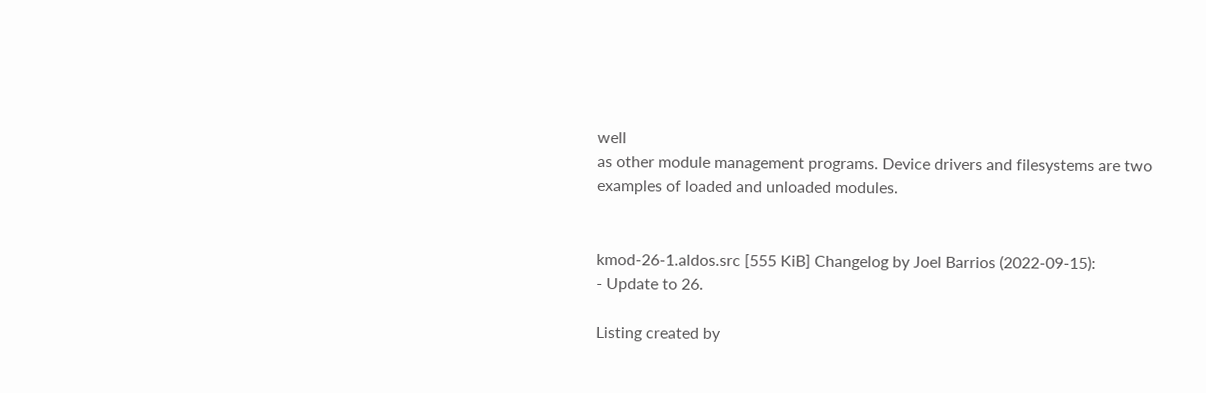well
as other module management programs. Device drivers and filesystems are two
examples of loaded and unloaded modules.


kmod-26-1.aldos.src [555 KiB] Changelog by Joel Barrios (2022-09-15):
- Update to 26.

Listing created by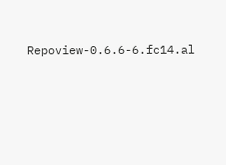Repoview-0.6.6-6.fc14.al